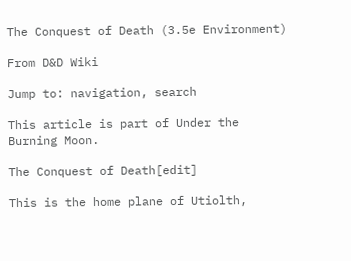The Conquest of Death (3.5e Environment)

From D&D Wiki

Jump to: navigation, search

This article is part of Under the Burning Moon.

The Conquest of Death[edit]

This is the home plane of Utiolth,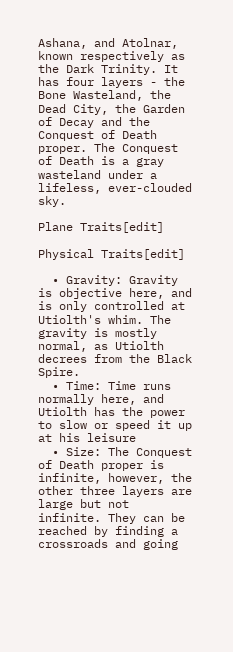Ashana, and Atolnar, known respectively as the Dark Trinity. It has four layers - the Bone Wasteland, the Dead City, the Garden of Decay and the Conquest of Death proper. The Conquest of Death is a gray wasteland under a lifeless, ever-clouded sky.

Plane Traits[edit]

Physical Traits[edit]

  • Gravity: Gravity is objective here, and is only controlled at Utiolth's whim. The gravity is mostly normal, as Utiolth decrees from the Black Spire.
  • Time: Time runs normally here, and Utiolth has the power to slow or speed it up at his leisure
  • Size: The Conquest of Death proper is infinite, however, the other three layers are large but not infinite. They can be reached by finding a crossroads and going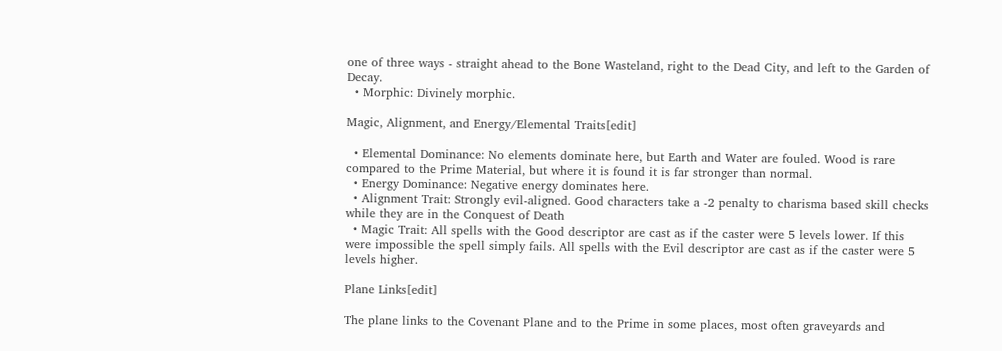one of three ways - straight ahead to the Bone Wasteland, right to the Dead City, and left to the Garden of Decay.
  • Morphic: Divinely morphic.

Magic, Alignment, and Energy/Elemental Traits[edit]

  • Elemental Dominance: No elements dominate here, but Earth and Water are fouled. Wood is rare compared to the Prime Material, but where it is found it is far stronger than normal.
  • Energy Dominance: Negative energy dominates here.
  • Alignment Trait: Strongly evil-aligned. Good characters take a -2 penalty to charisma based skill checks while they are in the Conquest of Death
  • Magic Trait: All spells with the Good descriptor are cast as if the caster were 5 levels lower. If this were impossible the spell simply fails. All spells with the Evil descriptor are cast as if the caster were 5 levels higher.

Plane Links[edit]

The plane links to the Covenant Plane and to the Prime in some places, most often graveyards and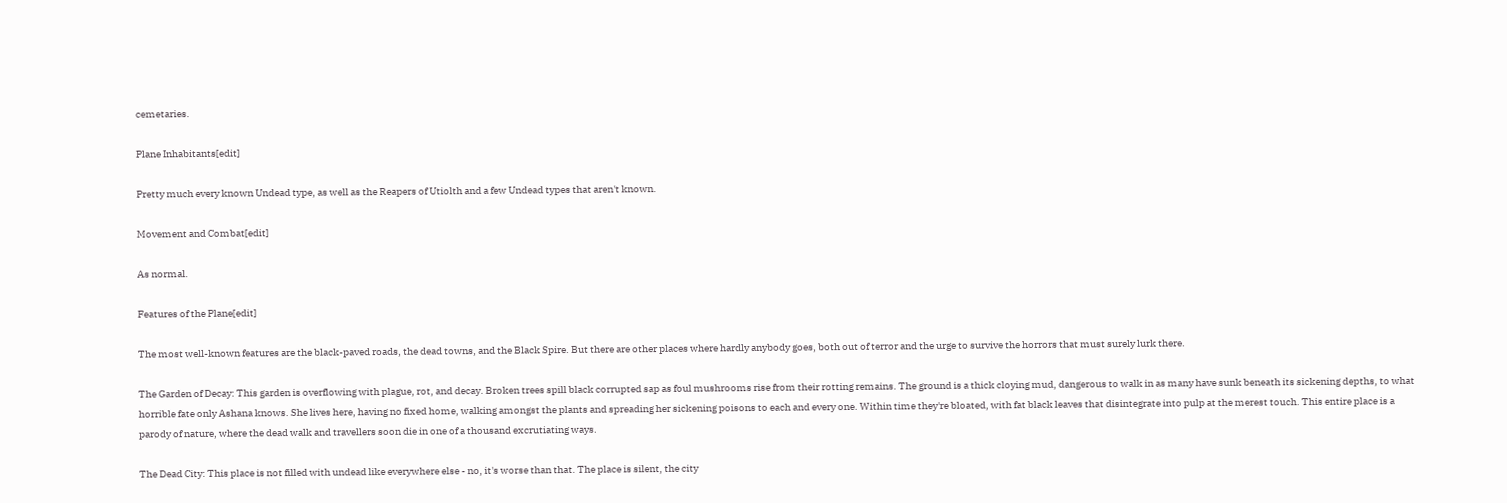cemetaries.

Plane Inhabitants[edit]

Pretty much every known Undead type, as well as the Reapers of Utiolth and a few Undead types that aren't known.

Movement and Combat[edit]

As normal.

Features of the Plane[edit]

The most well-known features are the black-paved roads, the dead towns, and the Black Spire. But there are other places where hardly anybody goes, both out of terror and the urge to survive the horrors that must surely lurk there.

The Garden of Decay: This garden is overflowing with plague, rot, and decay. Broken trees spill black corrupted sap as foul mushrooms rise from their rotting remains. The ground is a thick cloying mud, dangerous to walk in as many have sunk beneath its sickening depths, to what horrible fate only Ashana knows. She lives here, having no fixed home, walking amongst the plants and spreading her sickening poisons to each and every one. Within time they're bloated, with fat black leaves that disintegrate into pulp at the merest touch. This entire place is a parody of nature, where the dead walk and travellers soon die in one of a thousand excrutiating ways.

The Dead City: This place is not filled with undead like everywhere else - no, it's worse than that. The place is silent, the city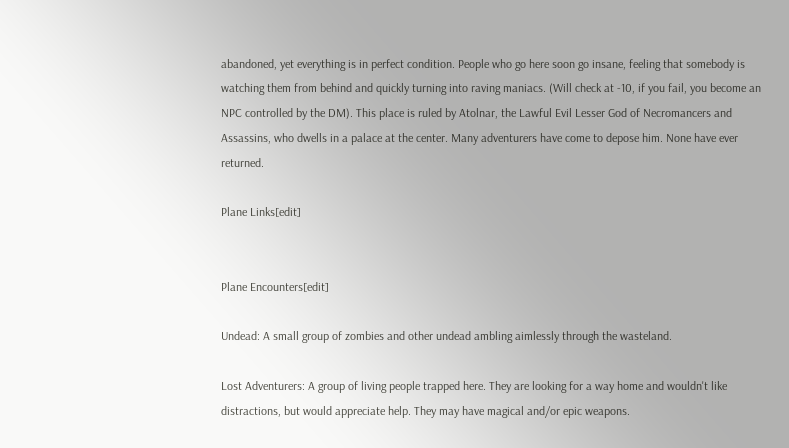abandoned, yet everything is in perfect condition. People who go here soon go insane, feeling that somebody is watching them from behind and quickly turning into raving maniacs. (Will check at -10, if you fail, you become an NPC controlled by the DM). This place is ruled by Atolnar, the Lawful Evil Lesser God of Necromancers and Assassins, who dwells in a palace at the center. Many adventurers have come to depose him. None have ever returned.

Plane Links[edit]


Plane Encounters[edit]

Undead: A small group of zombies and other undead ambling aimlessly through the wasteland.

Lost Adventurers: A group of living people trapped here. They are looking for a way home and wouldn't like distractions, but would appreciate help. They may have magical and/or epic weapons.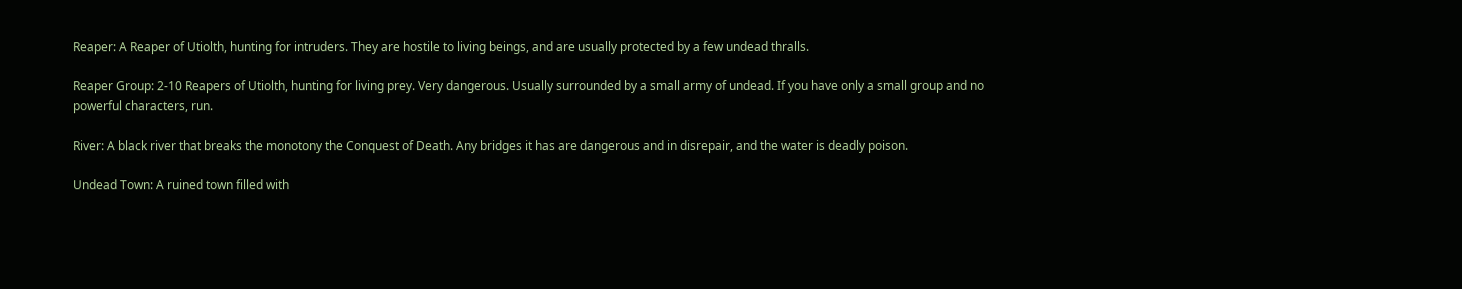Reaper: A Reaper of Utiolth, hunting for intruders. They are hostile to living beings, and are usually protected by a few undead thralls.

Reaper Group: 2-10 Reapers of Utiolth, hunting for living prey. Very dangerous. Usually surrounded by a small army of undead. If you have only a small group and no powerful characters, run.

River: A black river that breaks the monotony the Conquest of Death. Any bridges it has are dangerous and in disrepair, and the water is deadly poison.

Undead Town: A ruined town filled with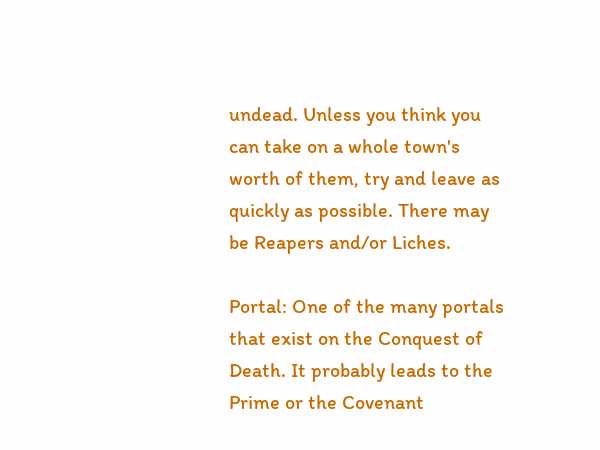undead. Unless you think you can take on a whole town's worth of them, try and leave as quickly as possible. There may be Reapers and/or Liches.

Portal: One of the many portals that exist on the Conquest of Death. It probably leads to the Prime or the Covenant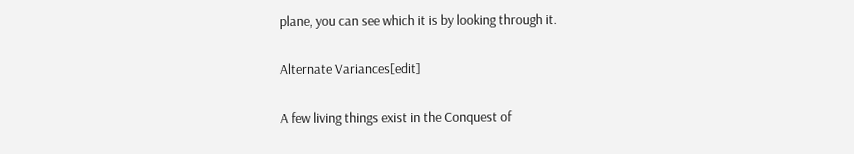plane, you can see which it is by looking through it.

Alternate Variances[edit]

A few living things exist in the Conquest of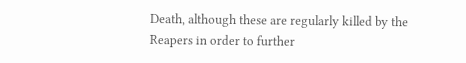Death, although these are regularly killed by the Reapers in order to further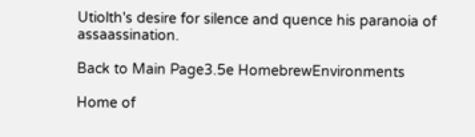Utiolth's desire for silence and quence his paranoia of assaassination.

Back to Main Page3.5e HomebrewEnvironments

Home of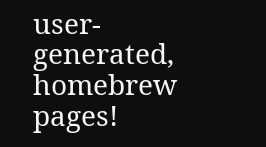user-generated,
homebrew pages!